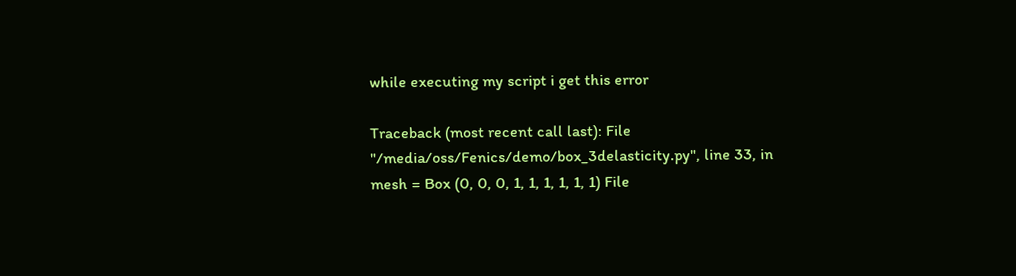while executing my script i get this error

Traceback (most recent call last): File "/media/oss/Fenics/demo/box_3delasticity.py", line 33, in mesh = Box (0, 0, 0, 1, 1, 1, 1, 1, 1) File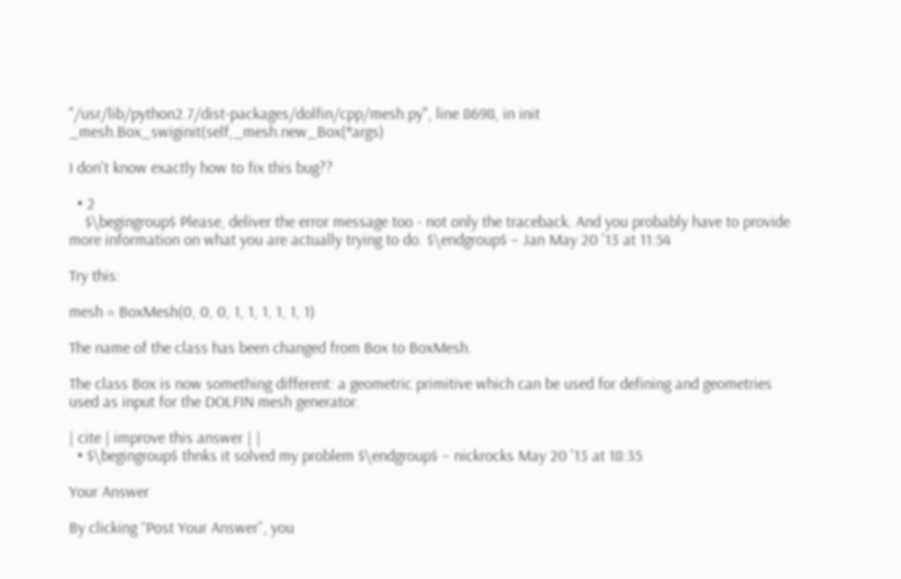"/usr/lib/python2.7/dist-packages/dolfin/cpp/mesh.py", line 8698, in init _mesh.Box_swiginit(self,_mesh.new_Box(*args)

I don't know exactly how to fix this bug??

  • 2
    $\begingroup$ Please, deliver the error message too - not only the traceback. And you probably have to provide more information on what you are actually trying to do. $\endgroup$ – Jan May 20 '13 at 11:54

Try this:

mesh = BoxMesh(0, 0, 0, 1, 1, 1, 1, 1, 1)

The name of the class has been changed from Box to BoxMesh.

The class Box is now something different: a geometric primitive which can be used for defining and geometries used as input for the DOLFIN mesh generator.

| cite | improve this answer | |
  • $\begingroup$ thnks it solved my problem $\endgroup$ – nickrocks May 20 '13 at 18:35

Your Answer

By clicking “Post Your Answer”, you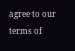agree to our terms of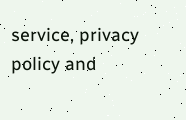service, privacy policy and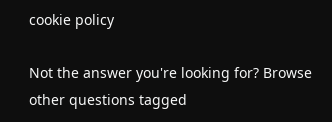cookie policy

Not the answer you're looking for? Browse other questions tagged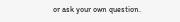or ask your own question.